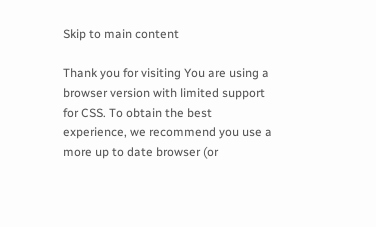Skip to main content

Thank you for visiting You are using a browser version with limited support for CSS. To obtain the best experience, we recommend you use a more up to date browser (or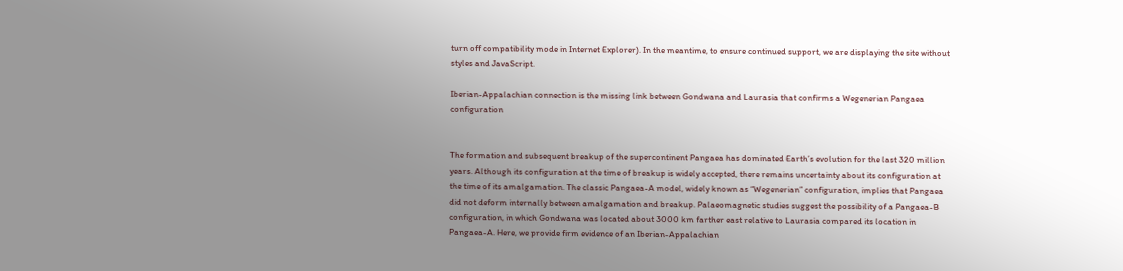turn off compatibility mode in Internet Explorer). In the meantime, to ensure continued support, we are displaying the site without styles and JavaScript.

Iberian-Appalachian connection is the missing link between Gondwana and Laurasia that confirms a Wegenerian Pangaea configuration


The formation and subsequent breakup of the supercontinent Pangaea has dominated Earth’s evolution for the last 320 million years. Although its configuration at the time of breakup is widely accepted, there remains uncertainty about its configuration at the time of its amalgamation. The classic Pangaea-A model, widely known as “Wegenerian” configuration, implies that Pangaea did not deform internally between amalgamation and breakup. Palaeomagnetic studies suggest the possibility of a Pangaea-B configuration, in which Gondwana was located about 3000 km farther east relative to Laurasia compared its location in Pangaea-A. Here, we provide firm evidence of an Iberian-Appalachian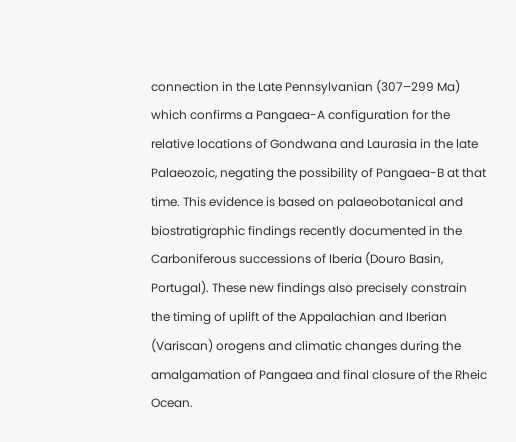connection in the Late Pennsylvanian (307–299 Ma) which confirms a Pangaea-A configuration for the relative locations of Gondwana and Laurasia in the late Palaeozoic, negating the possibility of Pangaea-B at that time. This evidence is based on palaeobotanical and biostratigraphic findings recently documented in the Carboniferous successions of Iberia (Douro Basin, Portugal). These new findings also precisely constrain the timing of uplift of the Appalachian and Iberian (Variscan) orogens and climatic changes during the amalgamation of Pangaea and final closure of the Rheic Ocean.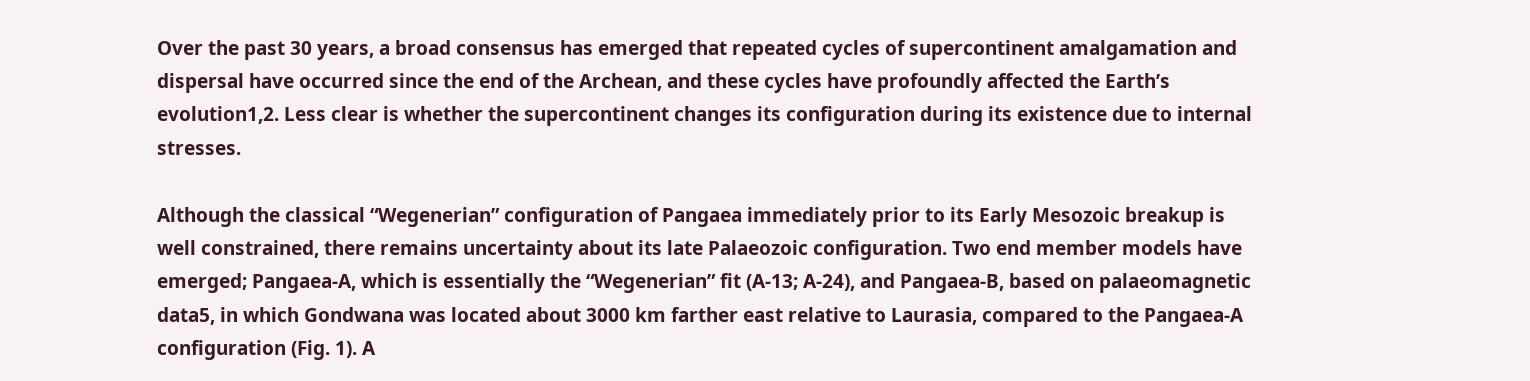Over the past 30 years, a broad consensus has emerged that repeated cycles of supercontinent amalgamation and dispersal have occurred since the end of the Archean, and these cycles have profoundly affected the Earth’s evolution1,2. Less clear is whether the supercontinent changes its configuration during its existence due to internal stresses.

Although the classical “Wegenerian” configuration of Pangaea immediately prior to its Early Mesozoic breakup is well constrained, there remains uncertainty about its late Palaeozoic configuration. Two end member models have emerged; Pangaea-A, which is essentially the “Wegenerian” fit (A-13; A-24), and Pangaea-B, based on palaeomagnetic data5, in which Gondwana was located about 3000 km farther east relative to Laurasia, compared to the Pangaea-A configuration (Fig. 1). A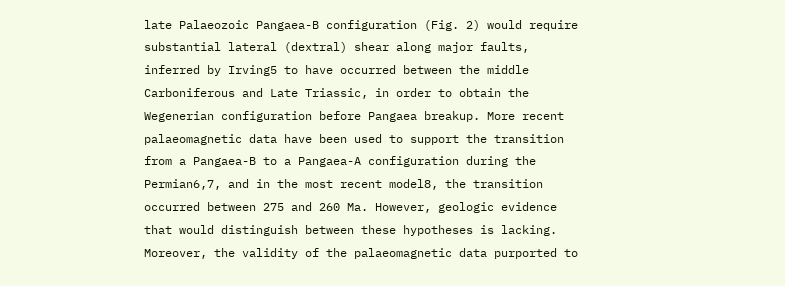late Palaeozoic Pangaea-B configuration (Fig. 2) would require substantial lateral (dextral) shear along major faults, inferred by Irving5 to have occurred between the middle Carboniferous and Late Triassic, in order to obtain the Wegenerian configuration before Pangaea breakup. More recent palaeomagnetic data have been used to support the transition from a Pangaea-B to a Pangaea-A configuration during the Permian6,7, and in the most recent model8, the transition occurred between 275 and 260 Ma. However, geologic evidence that would distinguish between these hypotheses is lacking. Moreover, the validity of the palaeomagnetic data purported to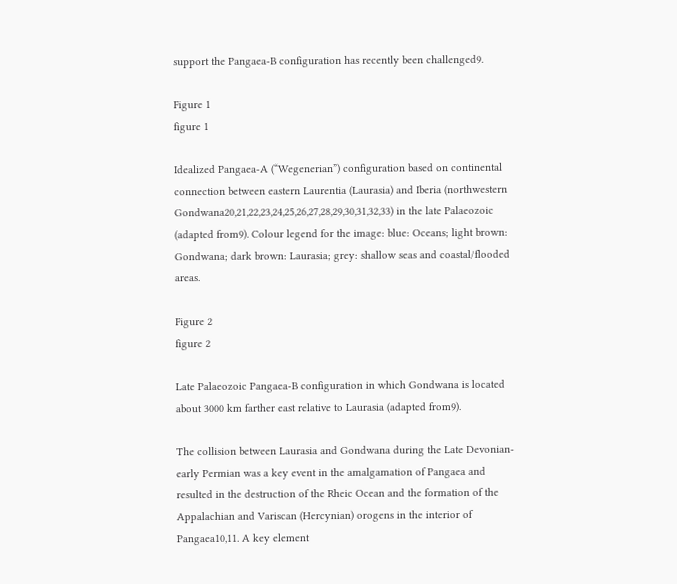support the Pangaea-B configuration has recently been challenged9.

Figure 1
figure 1

Idealized Pangaea-A (“Wegenerian”) configuration based on continental connection between eastern Laurentia (Laurasia) and Iberia (northwestern Gondwana20,21,22,23,24,25,26,27,28,29,30,31,32,33) in the late Palaeozoic (adapted from9). Colour legend for the image: blue: Oceans; light brown: Gondwana; dark brown: Laurasia; grey: shallow seas and coastal/flooded areas.

Figure 2
figure 2

Late Palaeozoic Pangaea-B configuration in which Gondwana is located about 3000 km farther east relative to Laurasia (adapted from9).

The collision between Laurasia and Gondwana during the Late Devonian-early Permian was a key event in the amalgamation of Pangaea and resulted in the destruction of the Rheic Ocean and the formation of the Appalachian and Variscan (Hercynian) orogens in the interior of Pangaea10,11. A key element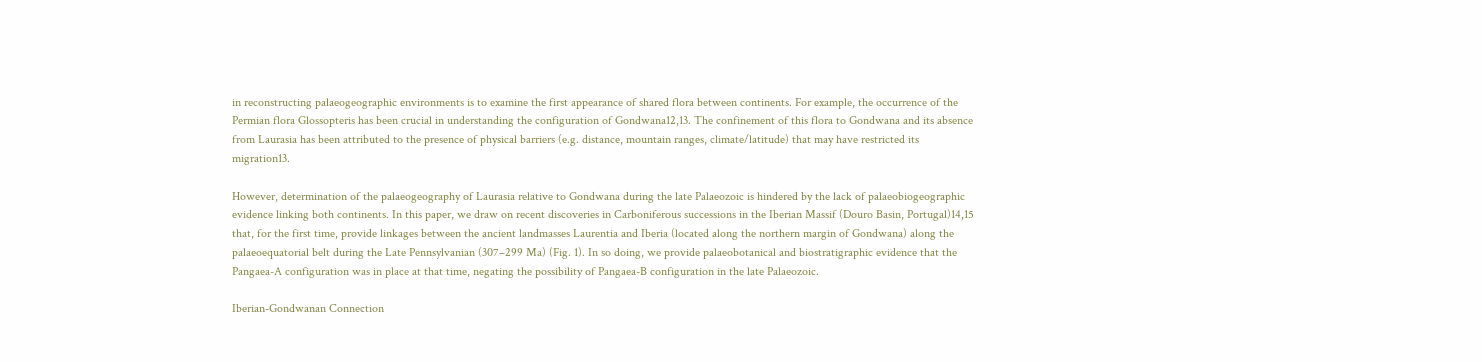in reconstructing palaeogeographic environments is to examine the first appearance of shared flora between continents. For example, the occurrence of the Permian flora Glossopteris has been crucial in understanding the configuration of Gondwana12,13. The confinement of this flora to Gondwana and its absence from Laurasia has been attributed to the presence of physical barriers (e.g. distance, mountain ranges, climate/latitude) that may have restricted its migration13.

However, determination of the palaeogeography of Laurasia relative to Gondwana during the late Palaeozoic is hindered by the lack of palaeobiogeographic evidence linking both continents. In this paper, we draw on recent discoveries in Carboniferous successions in the Iberian Massif (Douro Basin, Portugal)14,15 that, for the first time, provide linkages between the ancient landmasses Laurentia and Iberia (located along the northern margin of Gondwana) along the palaeoequatorial belt during the Late Pennsylvanian (307–299 Ma) (Fig. 1). In so doing, we provide palaeobotanical and biostratigraphic evidence that the Pangaea-A configuration was in place at that time, negating the possibility of Pangaea-B configuration in the late Palaeozoic.

Iberian-Gondwanan Connection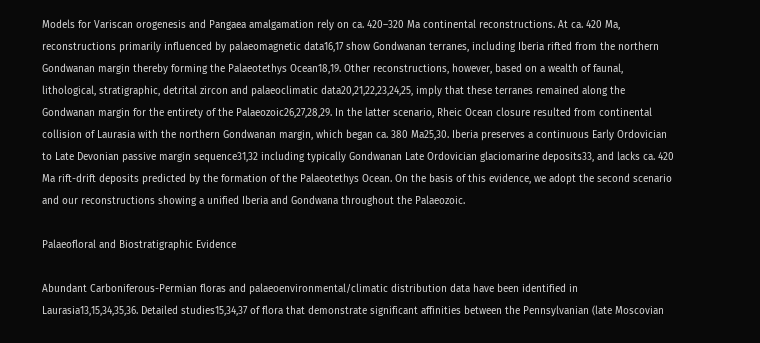Models for Variscan orogenesis and Pangaea amalgamation rely on ca. 420–320 Ma continental reconstructions. At ca. 420 Ma, reconstructions primarily influenced by palaeomagnetic data16,17 show Gondwanan terranes, including Iberia rifted from the northern Gondwanan margin thereby forming the Palaeotethys Ocean18,19. Other reconstructions, however, based on a wealth of faunal, lithological, stratigraphic, detrital zircon and palaeoclimatic data20,21,22,23,24,25, imply that these terranes remained along the Gondwanan margin for the entirety of the Palaeozoic26,27,28,29. In the latter scenario, Rheic Ocean closure resulted from continental collision of Laurasia with the northern Gondwanan margin, which began ca. 380 Ma25,30. Iberia preserves a continuous Early Ordovician to Late Devonian passive margin sequence31,32 including typically Gondwanan Late Ordovician glaciomarine deposits33, and lacks ca. 420 Ma rift-drift deposits predicted by the formation of the Palaeotethys Ocean. On the basis of this evidence, we adopt the second scenario and our reconstructions showing a unified Iberia and Gondwana throughout the Palaeozoic.

Palaeofloral and Biostratigraphic Evidence

Abundant Carboniferous-Permian floras and palaeoenvironmental/climatic distribution data have been identified in Laurasia13,15,34,35,36. Detailed studies15,34,37 of flora that demonstrate significant affinities between the Pennsylvanian (late Moscovian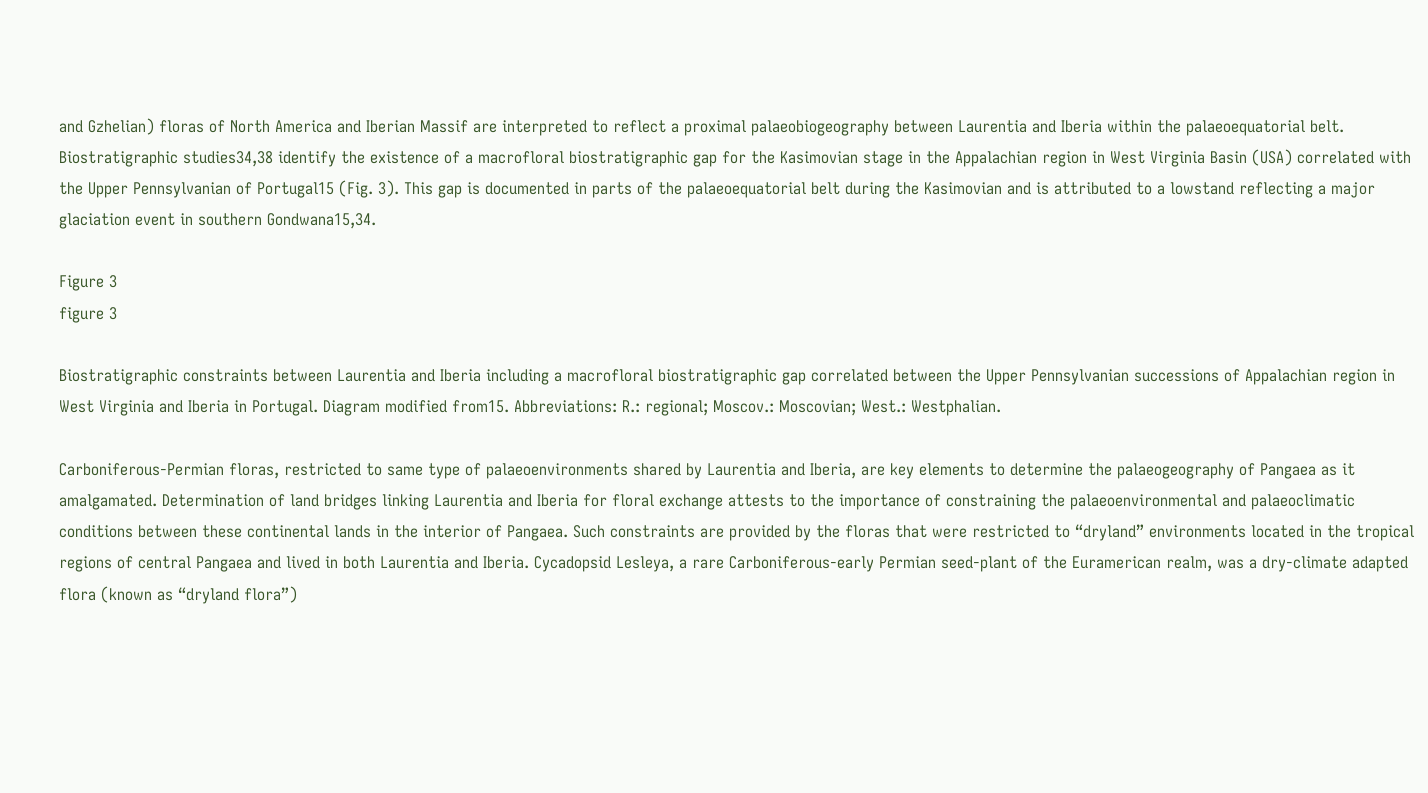and Gzhelian) floras of North America and Iberian Massif are interpreted to reflect a proximal palaeobiogeography between Laurentia and Iberia within the palaeoequatorial belt. Biostratigraphic studies34,38 identify the existence of a macrofloral biostratigraphic gap for the Kasimovian stage in the Appalachian region in West Virginia Basin (USA) correlated with the Upper Pennsylvanian of Portugal15 (Fig. 3). This gap is documented in parts of the palaeoequatorial belt during the Kasimovian and is attributed to a lowstand reflecting a major glaciation event in southern Gondwana15,34.

Figure 3
figure 3

Biostratigraphic constraints between Laurentia and Iberia including a macrofloral biostratigraphic gap correlated between the Upper Pennsylvanian successions of Appalachian region in West Virginia and Iberia in Portugal. Diagram modified from15. Abbreviations: R.: regional; Moscov.: Moscovian; West.: Westphalian.

Carboniferous-Permian floras, restricted to same type of palaeoenvironments shared by Laurentia and Iberia, are key elements to determine the palaeogeography of Pangaea as it amalgamated. Determination of land bridges linking Laurentia and Iberia for floral exchange attests to the importance of constraining the palaeoenvironmental and palaeoclimatic conditions between these continental lands in the interior of Pangaea. Such constraints are provided by the floras that were restricted to “dryland” environments located in the tropical regions of central Pangaea and lived in both Laurentia and Iberia. Cycadopsid Lesleya, a rare Carboniferous-early Permian seed-plant of the Euramerican realm, was a dry-climate adapted flora (known as “dryland flora”)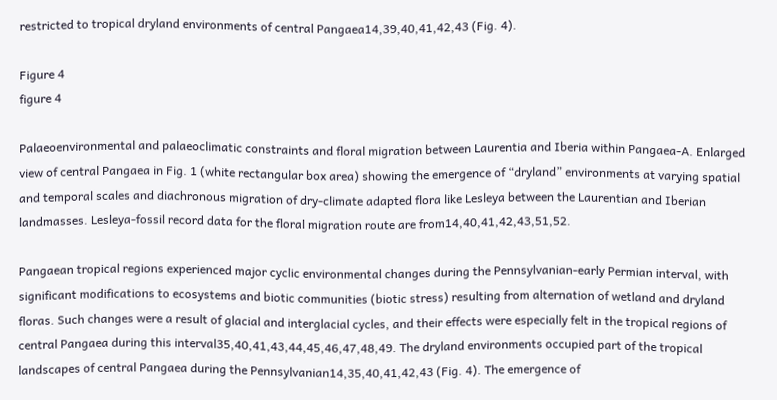restricted to tropical dryland environments of central Pangaea14,39,40,41,42,43 (Fig. 4).

Figure 4
figure 4

Palaeoenvironmental and palaeoclimatic constraints and floral migration between Laurentia and Iberia within Pangaea-A. Enlarged view of central Pangaea in Fig. 1 (white rectangular box area) showing the emergence of “dryland” environments at varying spatial and temporal scales and diachronous migration of dry-climate adapted flora like Lesleya between the Laurentian and Iberian landmasses. Lesleya-fossil record data for the floral migration route are from14,40,41,42,43,51,52.

Pangaean tropical regions experienced major cyclic environmental changes during the Pennsylvanian-early Permian interval, with significant modifications to ecosystems and biotic communities (biotic stress) resulting from alternation of wetland and dryland floras. Such changes were a result of glacial and interglacial cycles, and their effects were especially felt in the tropical regions of central Pangaea during this interval35,40,41,43,44,45,46,47,48,49. The dryland environments occupied part of the tropical landscapes of central Pangaea during the Pennsylvanian14,35,40,41,42,43 (Fig. 4). The emergence of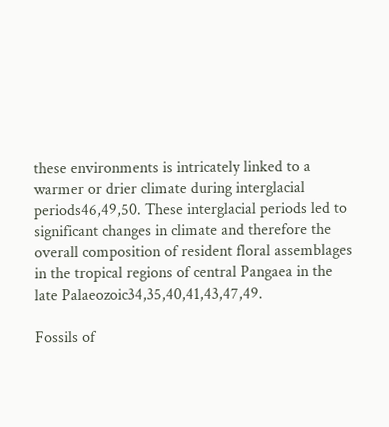these environments is intricately linked to a warmer or drier climate during interglacial periods46,49,50. These interglacial periods led to significant changes in climate and therefore the overall composition of resident floral assemblages in the tropical regions of central Pangaea in the late Palaeozoic34,35,40,41,43,47,49.

Fossils of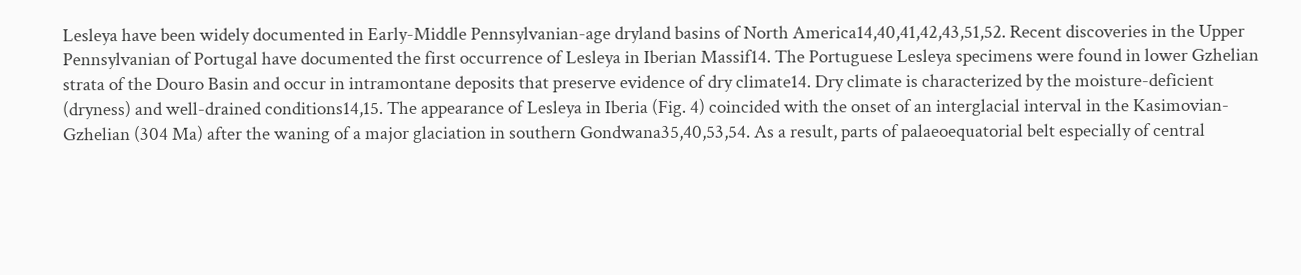Lesleya have been widely documented in Early-Middle Pennsylvanian-age dryland basins of North America14,40,41,42,43,51,52. Recent discoveries in the Upper Pennsylvanian of Portugal have documented the first occurrence of Lesleya in Iberian Massif14. The Portuguese Lesleya specimens were found in lower Gzhelian strata of the Douro Basin and occur in intramontane deposits that preserve evidence of dry climate14. Dry climate is characterized by the moisture-deficient (dryness) and well-drained conditions14,15. The appearance of Lesleya in Iberia (Fig. 4) coincided with the onset of an interglacial interval in the Kasimovian-Gzhelian (304 Ma) after the waning of a major glaciation in southern Gondwana35,40,53,54. As a result, parts of palaeoequatorial belt especially of central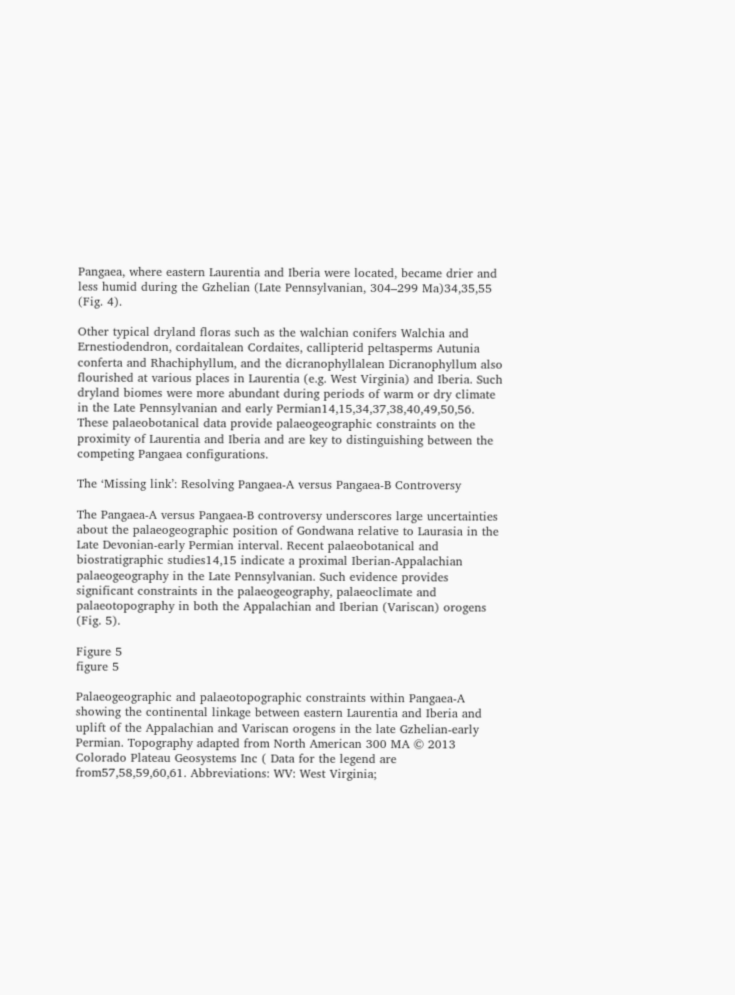Pangaea, where eastern Laurentia and Iberia were located, became drier and less humid during the Gzhelian (Late Pennsylvanian, 304–299 Ma)34,35,55 (Fig. 4).

Other typical dryland floras such as the walchian conifers Walchia and Ernestiodendron, cordaitalean Cordaites, callipterid peltasperms Autunia conferta and Rhachiphyllum, and the dicranophyllalean Dicranophyllum also flourished at various places in Laurentia (e.g. West Virginia) and Iberia. Such dryland biomes were more abundant during periods of warm or dry climate in the Late Pennsylvanian and early Permian14,15,34,37,38,40,49,50,56. These palaeobotanical data provide palaeogeographic constraints on the proximity of Laurentia and Iberia and are key to distinguishing between the competing Pangaea configurations.

The ‘Missing link’: Resolving Pangaea-A versus Pangaea-B Controversy

The Pangaea-A versus Pangaea-B controversy underscores large uncertainties about the palaeogeographic position of Gondwana relative to Laurasia in the Late Devonian-early Permian interval. Recent palaeobotanical and biostratigraphic studies14,15 indicate a proximal Iberian-Appalachian palaeogeography in the Late Pennsylvanian. Such evidence provides significant constraints in the palaeogeography, palaeoclimate and palaeotopography in both the Appalachian and Iberian (Variscan) orogens (Fig. 5).

Figure 5
figure 5

Palaeogeographic and palaeotopographic constraints within Pangaea-A showing the continental linkage between eastern Laurentia and Iberia and uplift of the Appalachian and Variscan orogens in the late Gzhelian-early Permian. Topography adapted from North American 300 MA © 2013 Colorado Plateau Geosystems Inc ( Data for the legend are from57,58,59,60,61. Abbreviations: WV: West Virginia;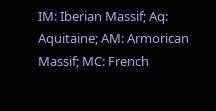IM: Iberian Massif; Aq: Aquitaine; AM: Armorican Massif; MC: French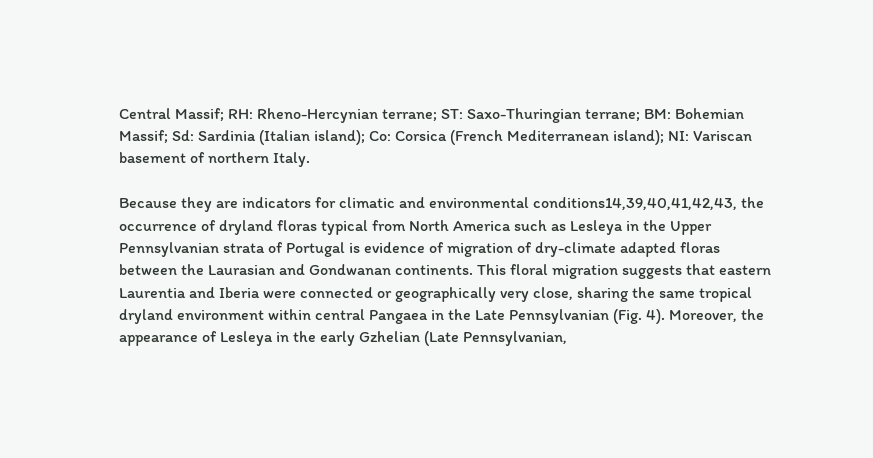Central Massif; RH: Rheno-Hercynian terrane; ST: Saxo-Thuringian terrane; BM: Bohemian Massif; Sd: Sardinia (Italian island); Co: Corsica (French Mediterranean island); NI: Variscan basement of northern Italy.

Because they are indicators for climatic and environmental conditions14,39,40,41,42,43, the occurrence of dryland floras typical from North America such as Lesleya in the Upper Pennsylvanian strata of Portugal is evidence of migration of dry-climate adapted floras between the Laurasian and Gondwanan continents. This floral migration suggests that eastern Laurentia and Iberia were connected or geographically very close, sharing the same tropical dryland environment within central Pangaea in the Late Pennsylvanian (Fig. 4). Moreover, the appearance of Lesleya in the early Gzhelian (Late Pennsylvanian,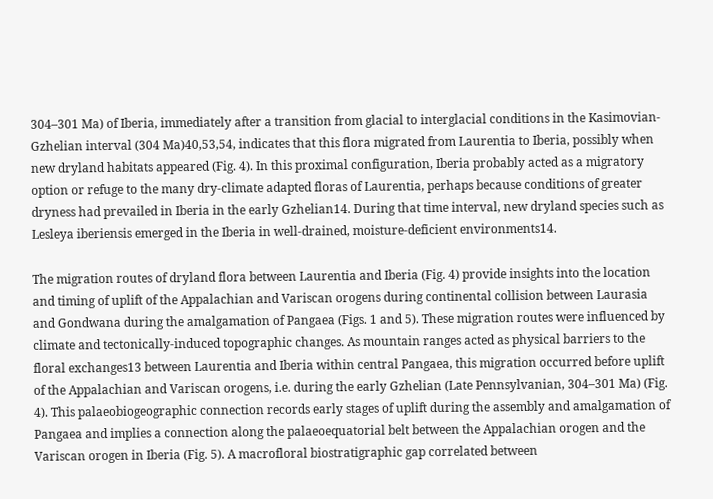304–301 Ma) of Iberia, immediately after a transition from glacial to interglacial conditions in the Kasimovian-Gzhelian interval (304 Ma)40,53,54, indicates that this flora migrated from Laurentia to Iberia, possibly when new dryland habitats appeared (Fig. 4). In this proximal configuration, Iberia probably acted as a migratory option or refuge to the many dry-climate adapted floras of Laurentia, perhaps because conditions of greater dryness had prevailed in Iberia in the early Gzhelian14. During that time interval, new dryland species such as Lesleya iberiensis emerged in the Iberia in well-drained, moisture-deficient environments14.

The migration routes of dryland flora between Laurentia and Iberia (Fig. 4) provide insights into the location and timing of uplift of the Appalachian and Variscan orogens during continental collision between Laurasia and Gondwana during the amalgamation of Pangaea (Figs. 1 and 5). These migration routes were influenced by climate and tectonically-induced topographic changes. As mountain ranges acted as physical barriers to the floral exchanges13 between Laurentia and Iberia within central Pangaea, this migration occurred before uplift of the Appalachian and Variscan orogens, i.e. during the early Gzhelian (Late Pennsylvanian, 304–301 Ma) (Fig. 4). This palaeobiogeographic connection records early stages of uplift during the assembly and amalgamation of Pangaea and implies a connection along the palaeoequatorial belt between the Appalachian orogen and the Variscan orogen in Iberia (Fig. 5). A macrofloral biostratigraphic gap correlated between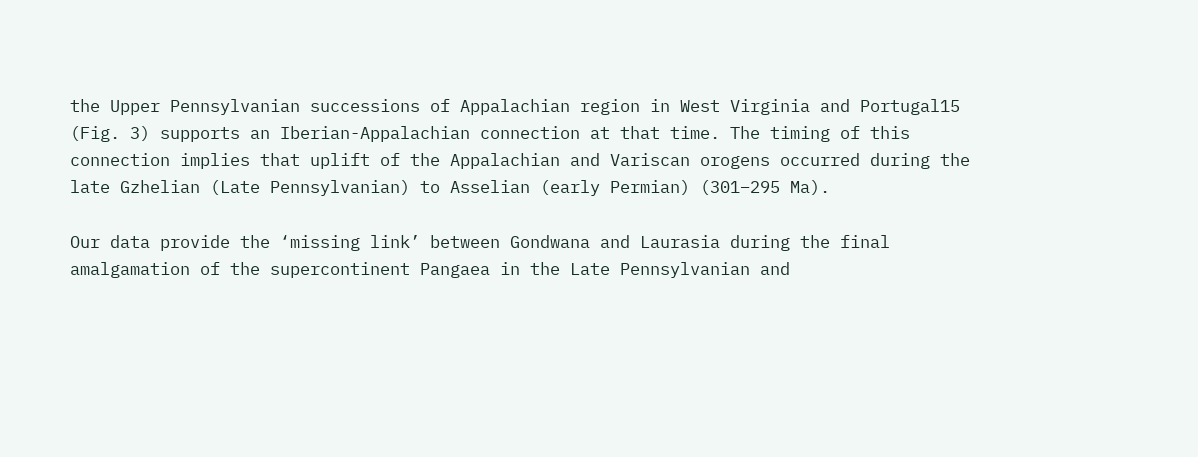the Upper Pennsylvanian successions of Appalachian region in West Virginia and Portugal15 (Fig. 3) supports an Iberian-Appalachian connection at that time. The timing of this connection implies that uplift of the Appalachian and Variscan orogens occurred during the late Gzhelian (Late Pennsylvanian) to Asselian (early Permian) (301–295 Ma).

Our data provide the ‘missing link’ between Gondwana and Laurasia during the final amalgamation of the supercontinent Pangaea in the Late Pennsylvanian and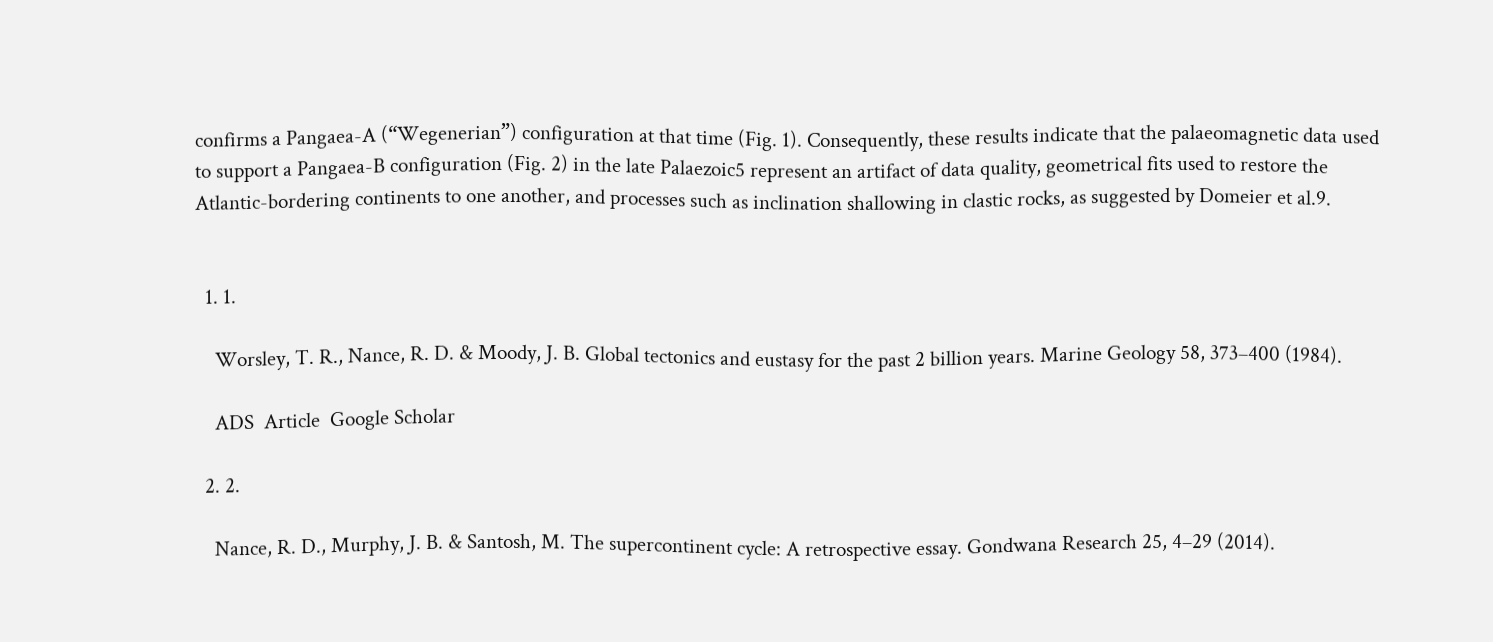confirms a Pangaea-A (“Wegenerian”) configuration at that time (Fig. 1). Consequently, these results indicate that the palaeomagnetic data used to support a Pangaea-B configuration (Fig. 2) in the late Palaezoic5 represent an artifact of data quality, geometrical fits used to restore the Atlantic-bordering continents to one another, and processes such as inclination shallowing in clastic rocks, as suggested by Domeier et al.9.


  1. 1.

    Worsley, T. R., Nance, R. D. & Moody, J. B. Global tectonics and eustasy for the past 2 billion years. Marine Geology 58, 373–400 (1984).

    ADS  Article  Google Scholar

  2. 2.

    Nance, R. D., Murphy, J. B. & Santosh, M. The supercontinent cycle: A retrospective essay. Gondwana Research 25, 4–29 (2014).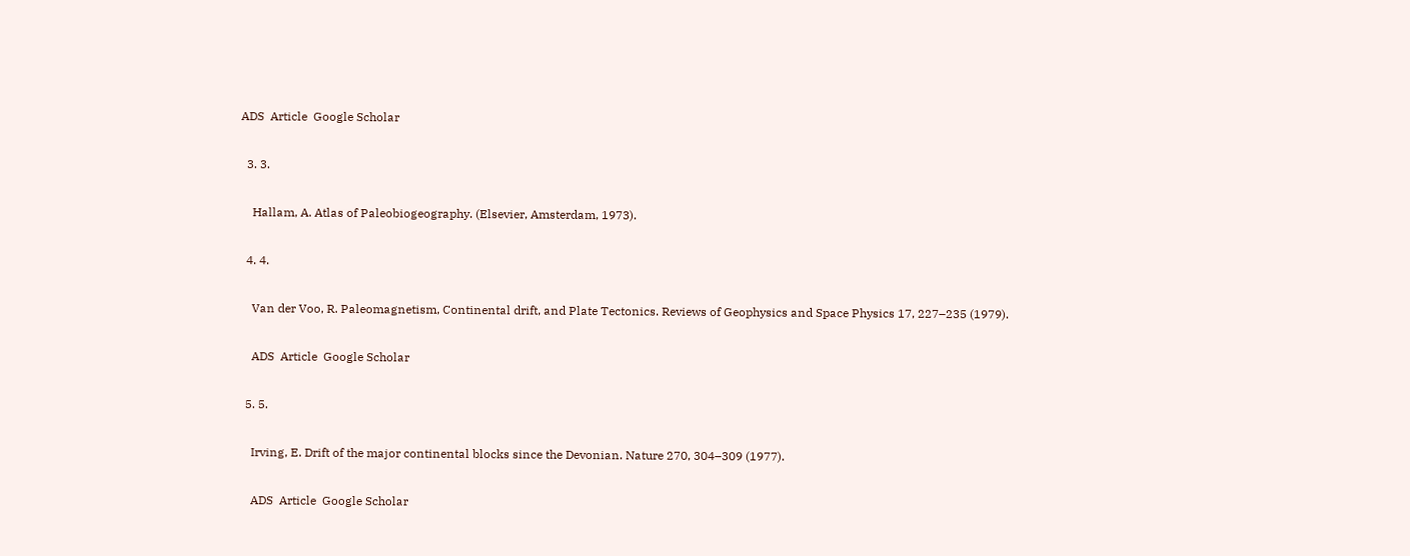ADS  Article  Google Scholar

  3. 3.

    Hallam, A. Atlas of Paleobiogeography. (Elsevier, Amsterdam, 1973).

  4. 4.

    Van der Voo, R. Paleomagnetism, Continental drift, and Plate Tectonics. Reviews of Geophysics and Space Physics 17, 227–235 (1979).

    ADS  Article  Google Scholar

  5. 5.

    Irving, E. Drift of the major continental blocks since the Devonian. Nature 270, 304–309 (1977).

    ADS  Article  Google Scholar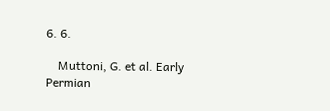6. 6.

    Muttoni, G. et al. Early Permian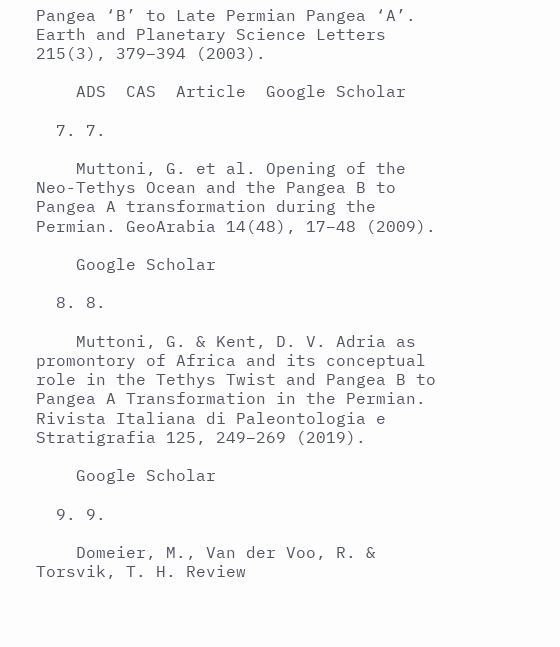Pangea ‘B’ to Late Permian Pangea ‘A’. Earth and Planetary Science Letters 215(3), 379–394 (2003).

    ADS  CAS  Article  Google Scholar

  7. 7.

    Muttoni, G. et al. Opening of the Neo-Tethys Ocean and the Pangea B to Pangea A transformation during the Permian. GeoArabia 14(48), 17–48 (2009).

    Google Scholar

  8. 8.

    Muttoni, G. & Kent, D. V. Adria as promontory of Africa and its conceptual role in the Tethys Twist and Pangea B to Pangea A Transformation in the Permian. Rivista Italiana di Paleontologia e Stratigrafia 125, 249–269 (2019).

    Google Scholar

  9. 9.

    Domeier, M., Van der Voo, R. & Torsvik, T. H. Review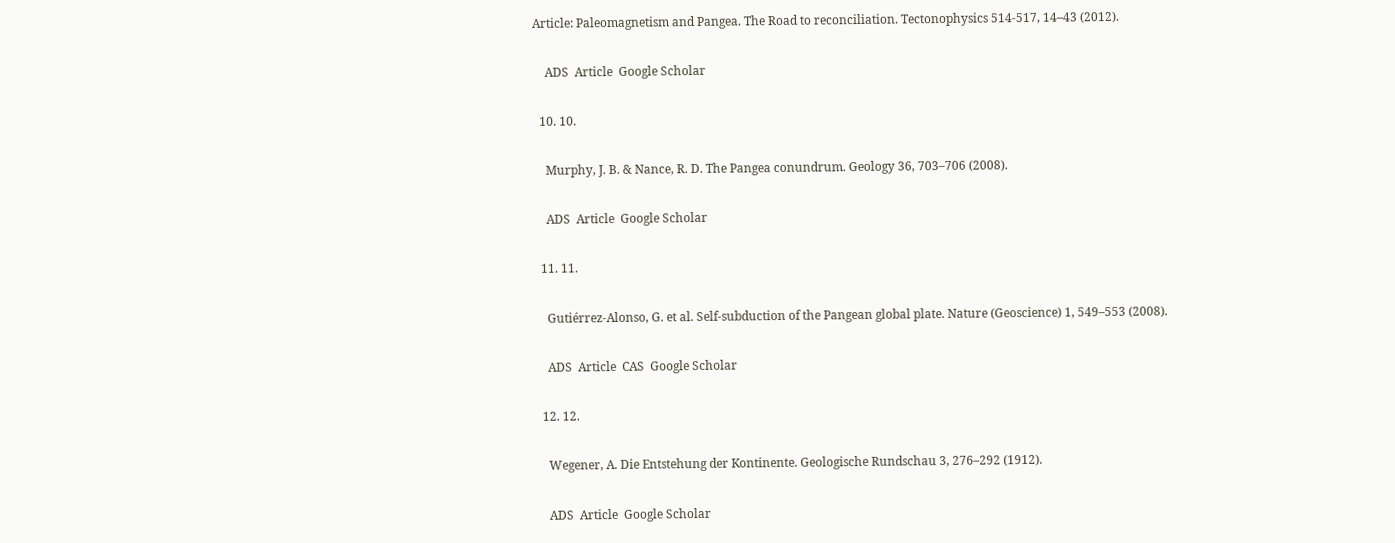Article: Paleomagnetism and Pangea. The Road to reconciliation. Tectonophysics 514-517, 14–43 (2012).

    ADS  Article  Google Scholar

  10. 10.

    Murphy, J. B. & Nance, R. D. The Pangea conundrum. Geology 36, 703–706 (2008).

    ADS  Article  Google Scholar

  11. 11.

    Gutiérrez-Alonso, G. et al. Self-subduction of the Pangean global plate. Nature (Geoscience) 1, 549–553 (2008).

    ADS  Article  CAS  Google Scholar

  12. 12.

    Wegener, A. Die Entstehung der Kontinente. Geologische Rundschau 3, 276–292 (1912).

    ADS  Article  Google Scholar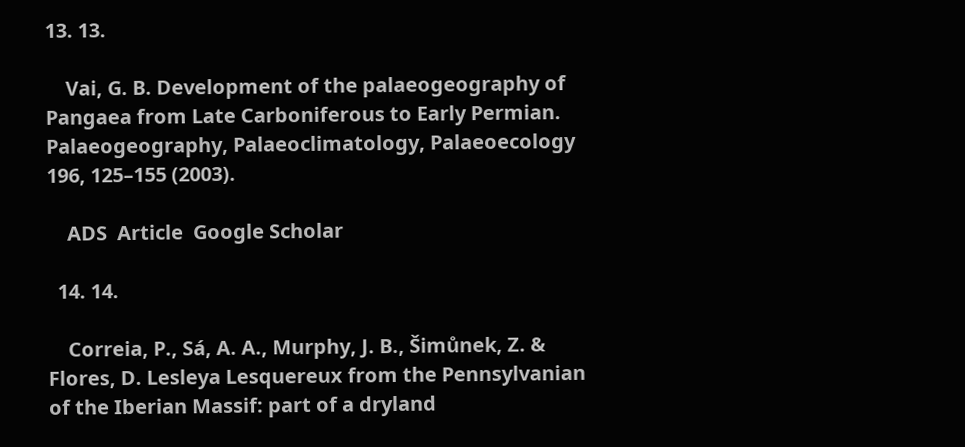13. 13.

    Vai, G. B. Development of the palaeogeography of Pangaea from Late Carboniferous to Early Permian. Palaeogeography, Palaeoclimatology, Palaeoecology 196, 125–155 (2003).

    ADS  Article  Google Scholar

  14. 14.

    Correia, P., Sá, A. A., Murphy, J. B., Šimůnek, Z. & Flores, D. Lesleya Lesquereux from the Pennsylvanian of the Iberian Massif: part of a dryland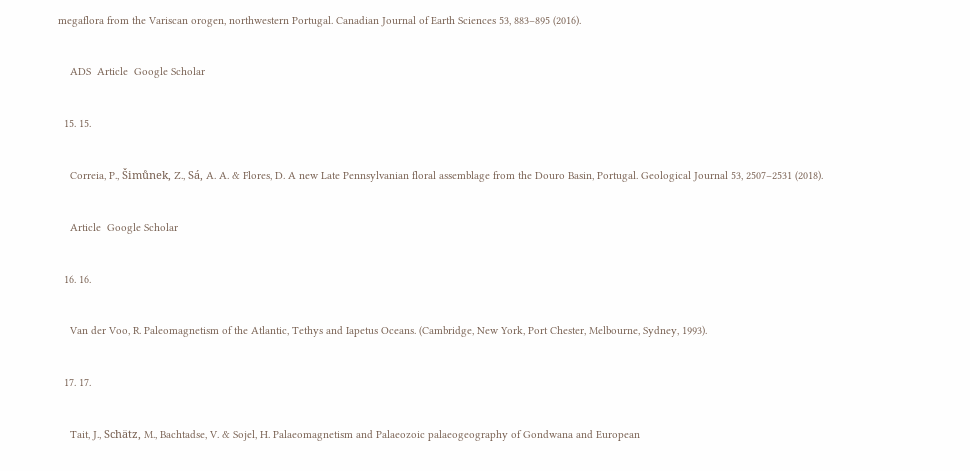megaflora from the Variscan orogen, northwestern Portugal. Canadian Journal of Earth Sciences 53, 883–895 (2016).

    ADS  Article  Google Scholar

  15. 15.

    Correia, P., Šimůnek, Z., Sá, A. A. & Flores, D. A new Late Pennsylvanian floral assemblage from the Douro Basin, Portugal. Geological Journal 53, 2507–2531 (2018).

    Article  Google Scholar

  16. 16.

    Van der Voo, R. Paleomagnetism of the Atlantic, Tethys and Iapetus Oceans. (Cambridge, New York, Port Chester, Melbourne, Sydney, 1993).

  17. 17.

    Tait, J., Schätz, M., Bachtadse, V. & Sojel, H. Palaeomagnetism and Palaeozoic palaeogeography of Gondwana and European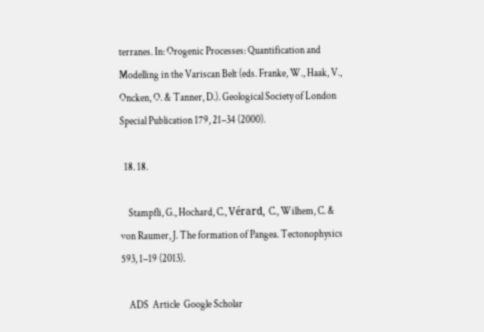terranes. In: Orogenic Processes: Quantification and Modelling in the Variscan Belt (eds. Franke, W., Haak, V., Oncken, O. & Tanner, D.). Geological Society of London Special Publication 179, 21–34 (2000).

  18. 18.

    Stampfli, G., Hochard, C., Vérard, C., Wilhem, C. & von Raumer, J. The formation of Pangea. Tectonophysics 593, 1–19 (2013).

    ADS  Article  Google Scholar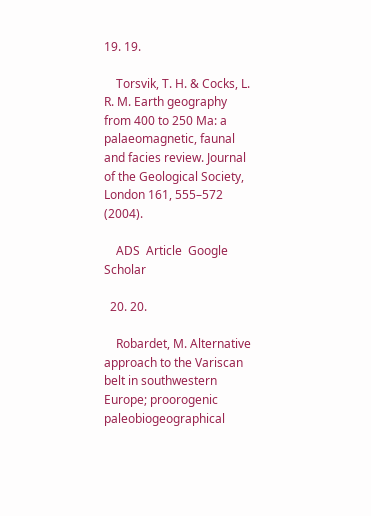19. 19.

    Torsvik, T. H. & Cocks, L. R. M. Earth geography from 400 to 250 Ma: a palaeomagnetic, faunal and facies review. Journal of the Geological Society, London 161, 555–572 (2004).

    ADS  Article  Google Scholar

  20. 20.

    Robardet, M. Alternative approach to the Variscan belt in southwestern Europe; proorogenic paleobiogeographical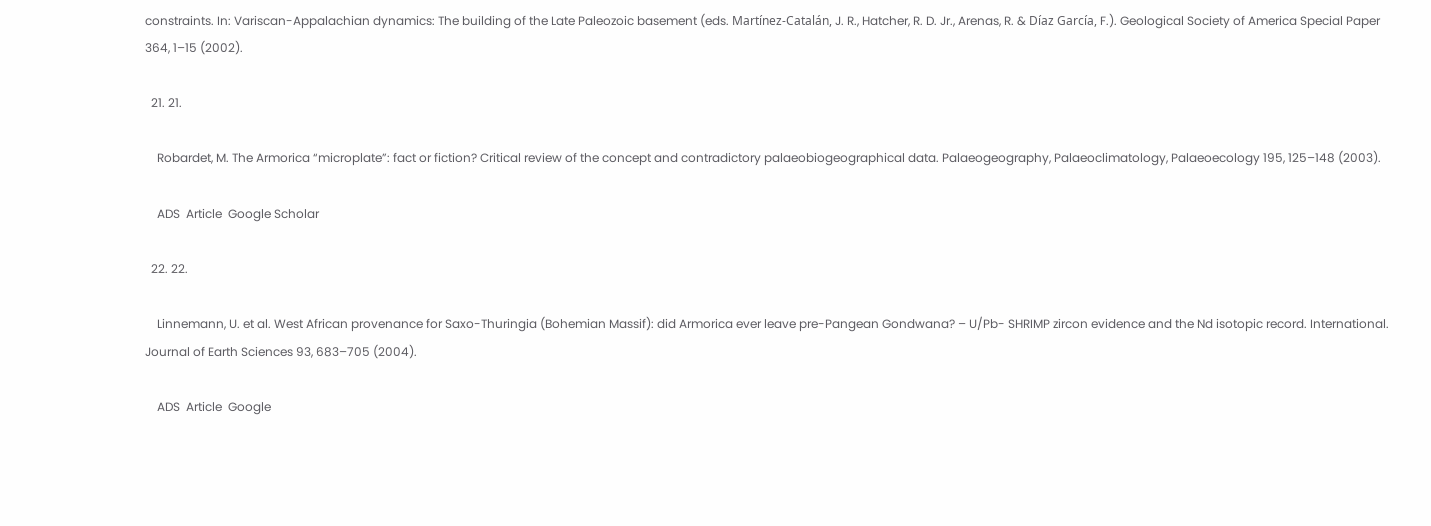constraints. In: Variscan-Appalachian dynamics: The building of the Late Paleozoic basement (eds. Martínez-Catalán, J. R., Hatcher, R. D. Jr., Arenas, R. & Díaz García, F.). Geological Society of America Special Paper 364, 1–15 (2002).

  21. 21.

    Robardet, M. The Armorica “microplate”: fact or fiction? Critical review of the concept and contradictory palaeobiogeographical data. Palaeogeography, Palaeoclimatology, Palaeoecology 195, 125–148 (2003).

    ADS  Article  Google Scholar

  22. 22.

    Linnemann, U. et al. West African provenance for Saxo-Thuringia (Bohemian Massif): did Armorica ever leave pre-Pangean Gondwana? – U/Pb- SHRIMP zircon evidence and the Nd isotopic record. International. Journal of Earth Sciences 93, 683–705 (2004).

    ADS  Article  Google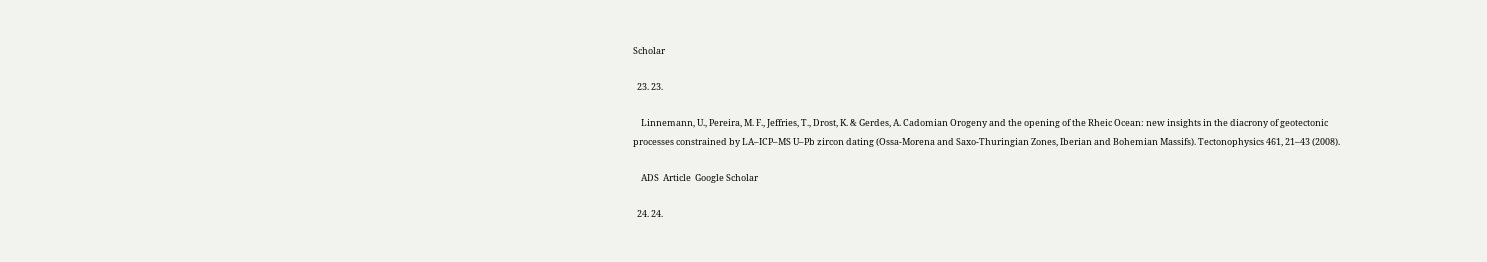Scholar

  23. 23.

    Linnemann, U., Pereira, M. F., Jeffries, T., Drost, K. & Gerdes, A. Cadomian Orogeny and the opening of the Rheic Ocean: new insights in the diacrony of geotectonic processes constrained by LA–ICP–MS U–Pb zircon dating (Ossa-Morena and Saxo-Thuringian Zones, Iberian and Bohemian Massifs). Tectonophysics 461, 21–43 (2008).

    ADS  Article  Google Scholar

  24. 24.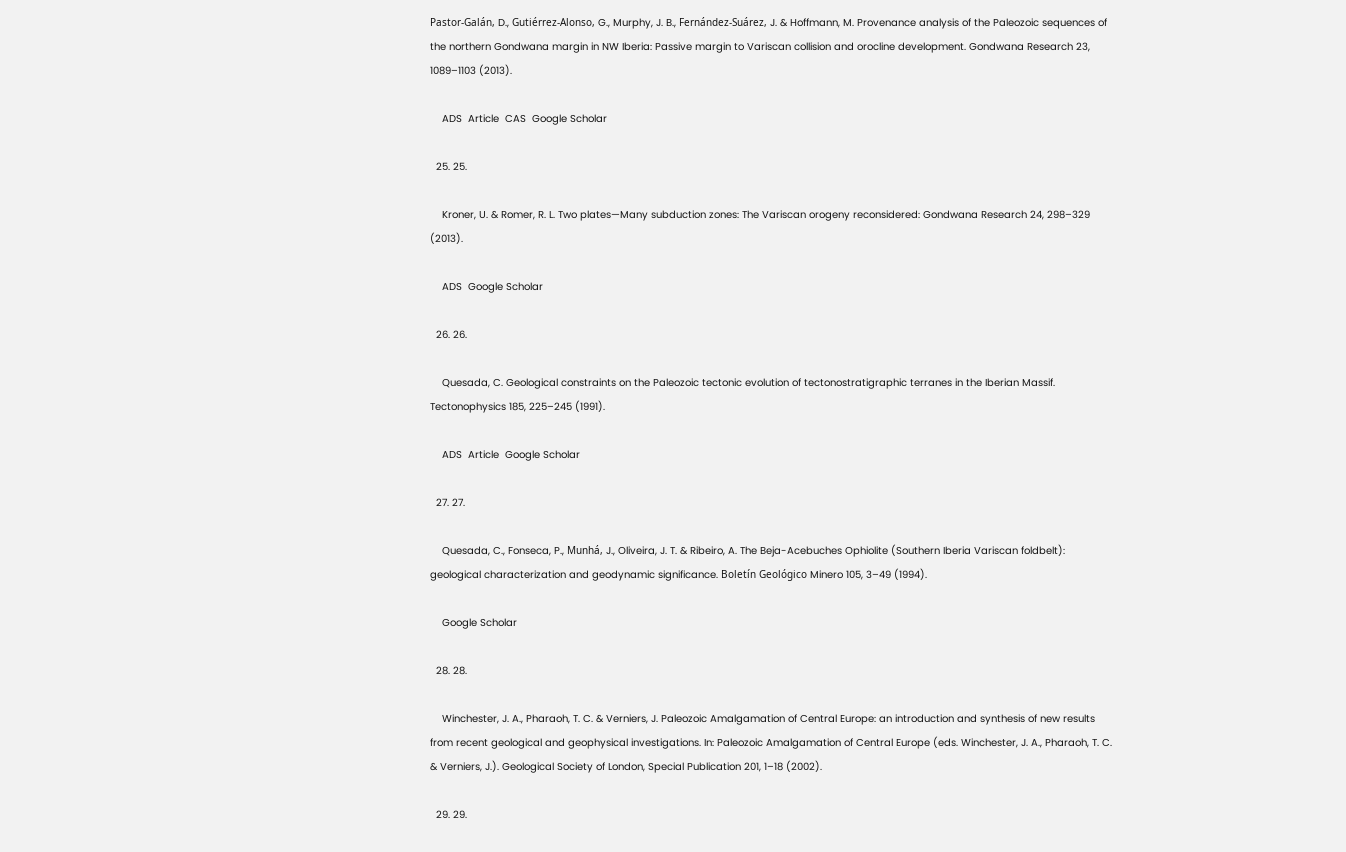Pastor-Galán, D., Gutiérrez-Alonso, G., Murphy, J. B., Fernández-Suárez, J. & Hoffmann, M. Provenance analysis of the Paleozoic sequences of the northern Gondwana margin in NW Iberia: Passive margin to Variscan collision and orocline development. Gondwana Research 23, 1089–1103 (2013).

    ADS  Article  CAS  Google Scholar

  25. 25.

    Kroner, U. & Romer, R. L. Two plates—Many subduction zones: The Variscan orogeny reconsidered: Gondwana Research 24, 298–329 (2013).

    ADS  Google Scholar

  26. 26.

    Quesada, C. Geological constraints on the Paleozoic tectonic evolution of tectonostratigraphic terranes in the Iberian Massif. Tectonophysics 185, 225–245 (1991).

    ADS  Article  Google Scholar

  27. 27.

    Quesada, C., Fonseca, P., Munhá, J., Oliveira, J. T. & Ribeiro, A. The Beja-Acebuches Ophiolite (Southern Iberia Variscan foldbelt): geological characterization and geodynamic significance. Boletín Geológico Minero 105, 3–49 (1994).

    Google Scholar

  28. 28.

    Winchester, J. A., Pharaoh, T. C. & Verniers, J. Paleozoic Amalgamation of Central Europe: an introduction and synthesis of new results from recent geological and geophysical investigations. In: Paleozoic Amalgamation of Central Europe (eds. Winchester, J. A., Pharaoh, T. C. & Verniers, J.). Geological Society of London, Special Publication 201, 1–18 (2002).

  29. 29.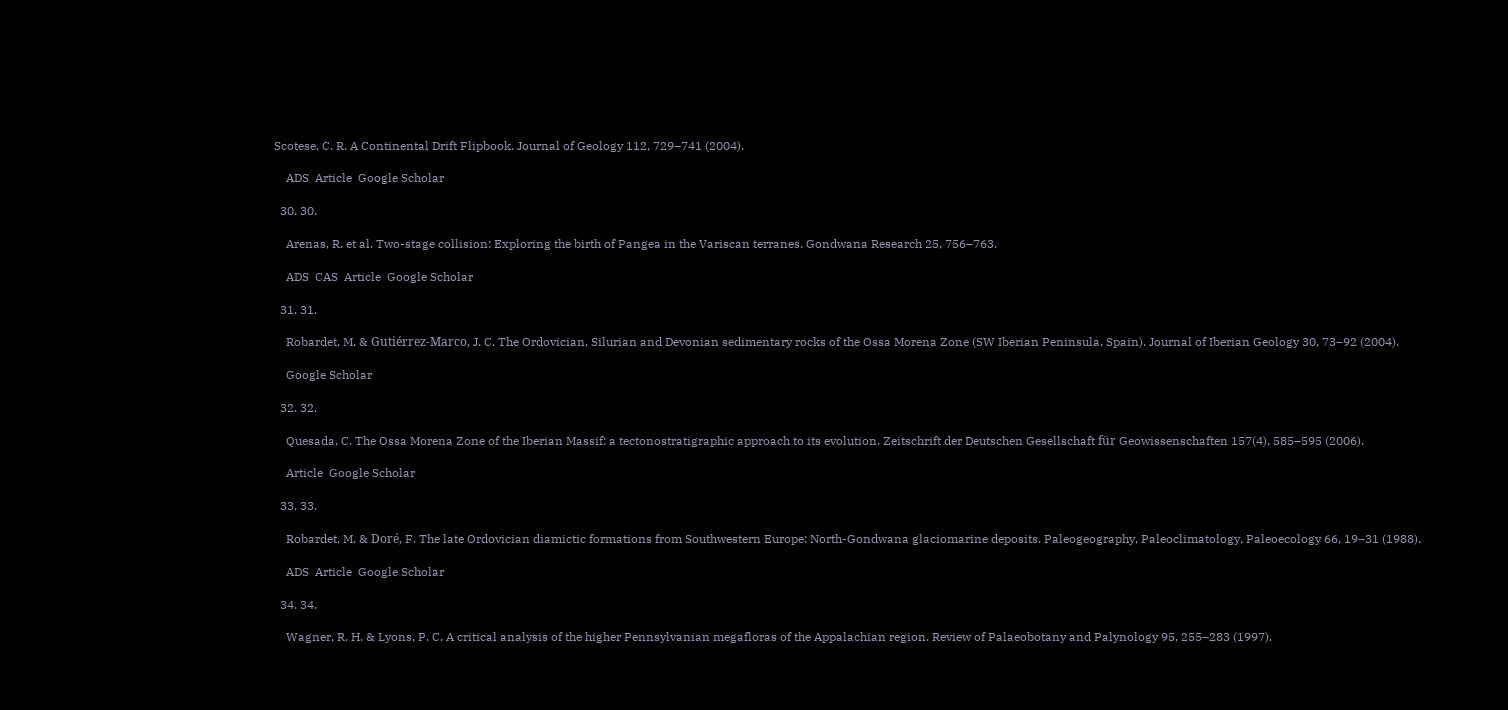Scotese, C. R. A Continental Drift Flipbook. Journal of Geology 112, 729–741 (2004).

    ADS  Article  Google Scholar

  30. 30.

    Arenas, R. et al. Two-stage collision: Exploring the birth of Pangea in the Variscan terranes. Gondwana Research 25, 756–763.

    ADS  CAS  Article  Google Scholar

  31. 31.

    Robardet, M. & Gutiérrez-Marco, J. C. The Ordovician, Silurian and Devonian sedimentary rocks of the Ossa Morena Zone (SW Iberian Peninsula, Spain). Journal of Iberian Geology 30, 73–92 (2004).

    Google Scholar

  32. 32.

    Quesada, C. The Ossa Morena Zone of the Iberian Massif: a tectonostratigraphic approach to its evolution. Zeitschrift der Deutschen Gesellschaft für Geowissenschaften 157(4), 585–595 (2006).

    Article  Google Scholar

  33. 33.

    Robardet, M. & Doré, F. The late Ordovician diamictic formations from Southwestern Europe: North-Gondwana glaciomarine deposits. Paleogeography, Paleoclimatology, Paleoecology 66, 19–31 (1988).

    ADS  Article  Google Scholar

  34. 34.

    Wagner, R. H. & Lyons, P. C. A critical analysis of the higher Pennsylvanian megafloras of the Appalachian region. Review of Palaeobotany and Palynology 95, 255–283 (1997).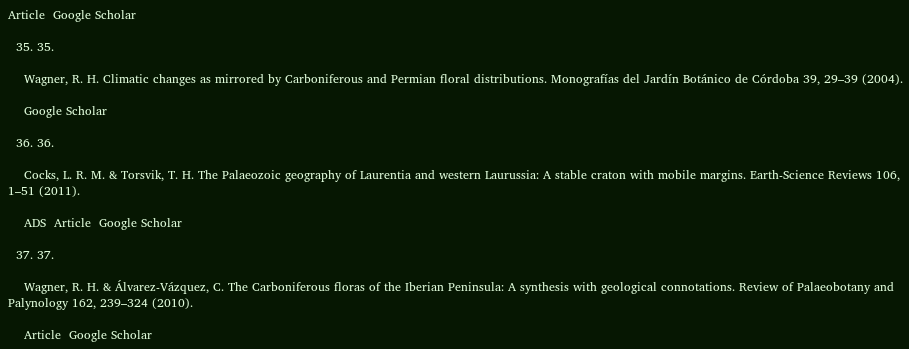Article  Google Scholar

  35. 35.

    Wagner, R. H. Climatic changes as mirrored by Carboniferous and Permian floral distributions. Monografías del Jardín Botánico de Córdoba 39, 29–39 (2004).

    Google Scholar

  36. 36.

    Cocks, L. R. M. & Torsvik, T. H. The Palaeozoic geography of Laurentia and western Laurussia: A stable craton with mobile margins. Earth-Science Reviews 106, 1–51 (2011).

    ADS  Article  Google Scholar

  37. 37.

    Wagner, R. H. & Álvarez-Vázquez, C. The Carboniferous floras of the Iberian Peninsula: A synthesis with geological connotations. Review of Palaeobotany and Palynology 162, 239–324 (2010).

    Article  Google Scholar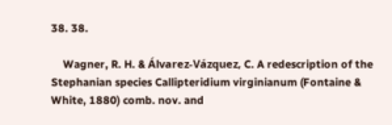38. 38.

    Wagner, R. H. & Álvarez-Vázquez, C. A redescription of the Stephanian species Callipteridium virginianum (Fontaine & White, 1880) comb. nov. and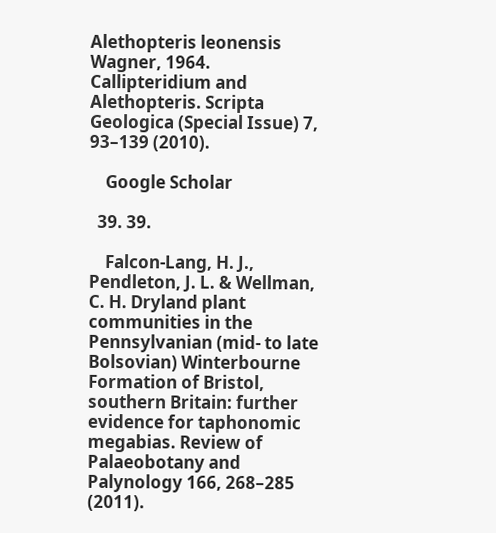Alethopteris leonensis Wagner, 1964. Callipteridium and Alethopteris. Scripta Geologica (Special Issue) 7, 93–139 (2010).

    Google Scholar

  39. 39.

    Falcon-Lang, H. J., Pendleton, J. L. & Wellman, C. H. Dryland plant communities in the Pennsylvanian (mid- to late Bolsovian) Winterbourne Formation of Bristol, southern Britain: further evidence for taphonomic megabias. Review of Palaeobotany and Palynology 166, 268–285 (2011).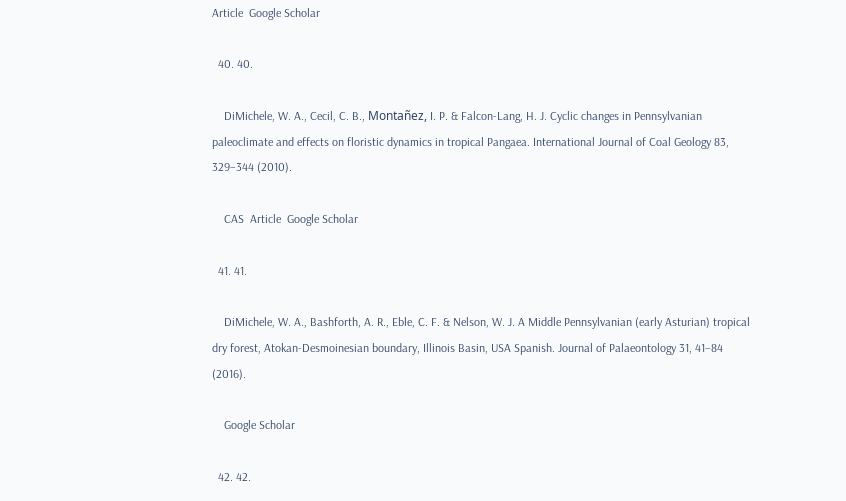Article  Google Scholar

  40. 40.

    DiMichele, W. A., Cecil, C. B., Montañez, I. P. & Falcon-Lang, H. J. Cyclic changes in Pennsylvanian paleoclimate and effects on floristic dynamics in tropical Pangaea. International Journal of Coal Geology 83, 329–344 (2010).

    CAS  Article  Google Scholar

  41. 41.

    DiMichele, W. A., Bashforth, A. R., Eble, C. F. & Nelson, W. J. A Middle Pennsylvanian (early Asturian) tropical dry forest, Atokan-Desmoinesian boundary, Illinois Basin, USA Spanish. Journal of Palaeontology 31, 41–84 (2016).

    Google Scholar

  42. 42.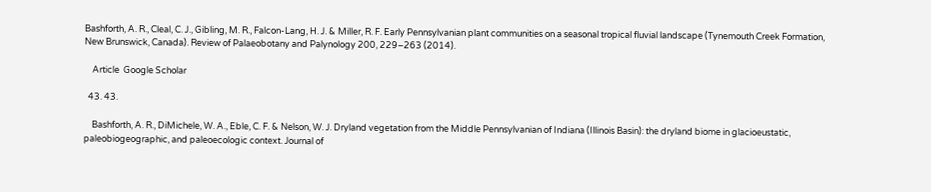Bashforth, A. R., Cleal, C. J., Gibling, M. R., Falcon-Lang, H. J. & Miller, R. F. Early Pennsylvanian plant communities on a seasonal tropical fluvial landscape (Tynemouth Creek Formation, New Brunswick, Canada). Review of Palaeobotany and Palynology 200, 229–263 (2014).

    Article  Google Scholar

  43. 43.

    Bashforth, A. R., DiMichele, W. A., Eble, C. F. & Nelson, W. J. Dryland vegetation from the Middle Pennsylvanian of Indiana (Illinois Basin): the dryland biome in glacioeustatic, paleobiogeographic, and paleoecologic context. Journal of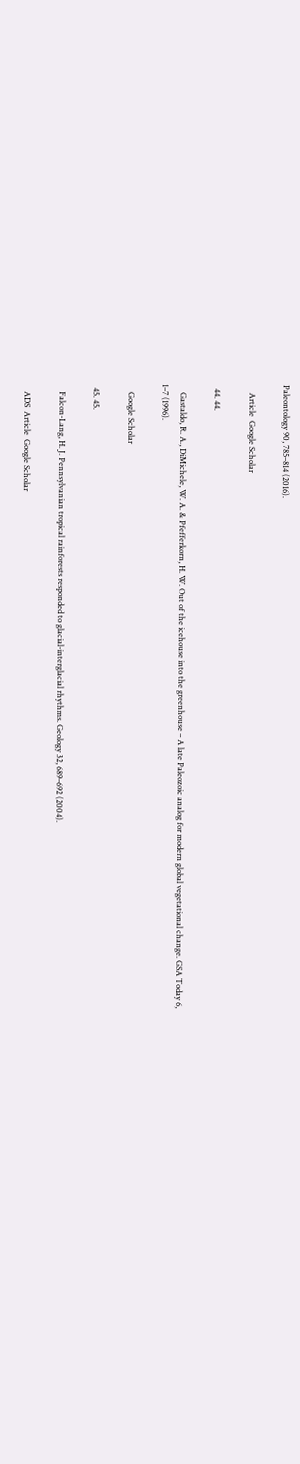Paleontology 90, 785–814 (2016).

    Article  Google Scholar

  44. 44.

    Gastaldo, R. A., DiMichele, W. A. & Pfefferkorn, H. W. Out of the icehouse into the greenhouse – A late Paleozoic analog for modern global vegetational change. GSA Today 6, 1–7 (1996).

    Google Scholar

  45. 45.

    Falcon-Lang, H. J. Pennsylvanian tropical rainforests responded to glacial-interglacial rhythms. Geology 32, 689–692 (2004).

    ADS  Article  Google Scholar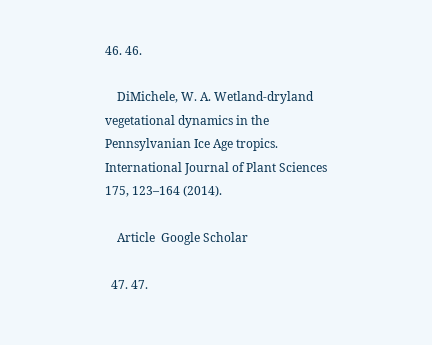46. 46.

    DiMichele, W. A. Wetland-dryland vegetational dynamics in the Pennsylvanian Ice Age tropics. International Journal of Plant Sciences 175, 123–164 (2014).

    Article  Google Scholar

  47. 47.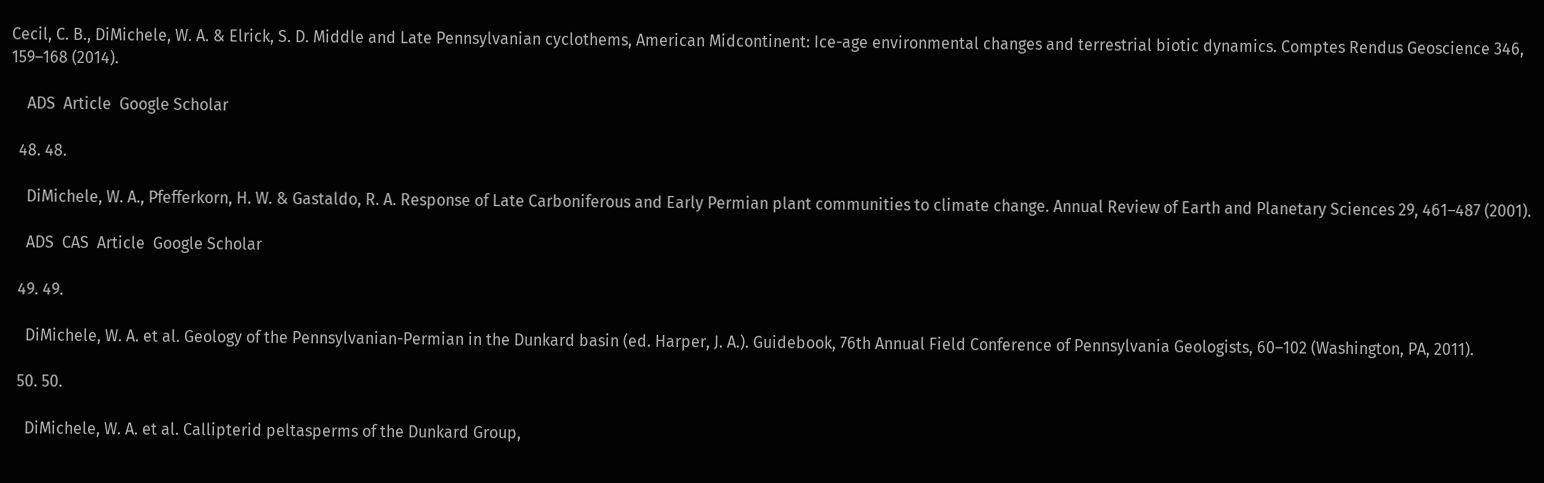Cecil, C. B., DiMichele, W. A. & Elrick, S. D. Middle and Late Pennsylvanian cyclothems, American Midcontinent: Ice-age environmental changes and terrestrial biotic dynamics. Comptes Rendus Geoscience 346, 159–168 (2014).

    ADS  Article  Google Scholar

  48. 48.

    DiMichele, W. A., Pfefferkorn, H. W. & Gastaldo, R. A. Response of Late Carboniferous and Early Permian plant communities to climate change. Annual Review of Earth and Planetary Sciences 29, 461–487 (2001).

    ADS  CAS  Article  Google Scholar

  49. 49.

    DiMichele, W. A. et al. Geology of the Pennsylvanian-Permian in the Dunkard basin (ed. Harper, J. A.). Guidebook, 76th Annual Field Conference of Pennsylvania Geologists, 60–102 (Washington, PA, 2011).

  50. 50.

    DiMichele, W. A. et al. Callipterid peltasperms of the Dunkard Group,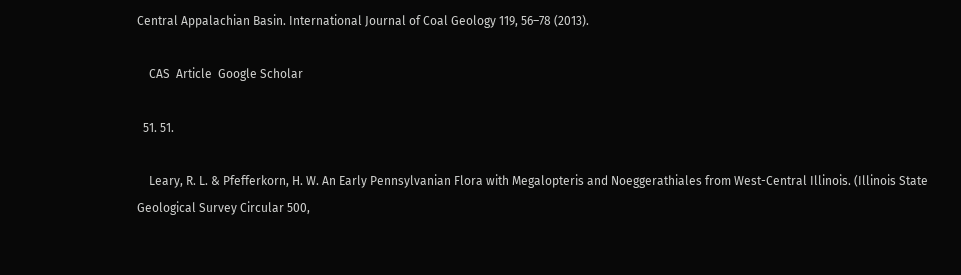Central Appalachian Basin. International Journal of Coal Geology 119, 56–78 (2013).

    CAS  Article  Google Scholar

  51. 51.

    Leary, R. L. & Pfefferkorn, H. W. An Early Pennsylvanian Flora with Megalopteris and Noeggerathiales from West-Central Illinois. (Illinois State Geological Survey Circular 500,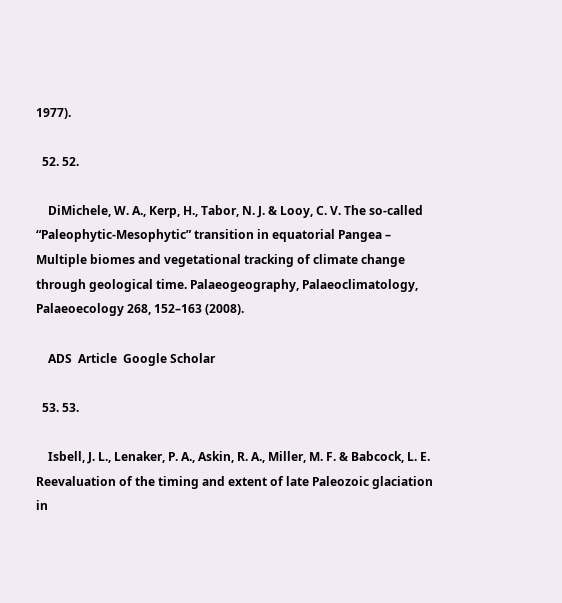1977).

  52. 52.

    DiMichele, W. A., Kerp, H., Tabor, N. J. & Looy, C. V. The so-called “Paleophytic-Mesophytic” transition in equatorial Pangea – Multiple biomes and vegetational tracking of climate change through geological time. Palaeogeography, Palaeoclimatology, Palaeoecology 268, 152–163 (2008).

    ADS  Article  Google Scholar

  53. 53.

    Isbell, J. L., Lenaker, P. A., Askin, R. A., Miller, M. F. & Babcock, L. E. Reevaluation of the timing and extent of late Paleozoic glaciation in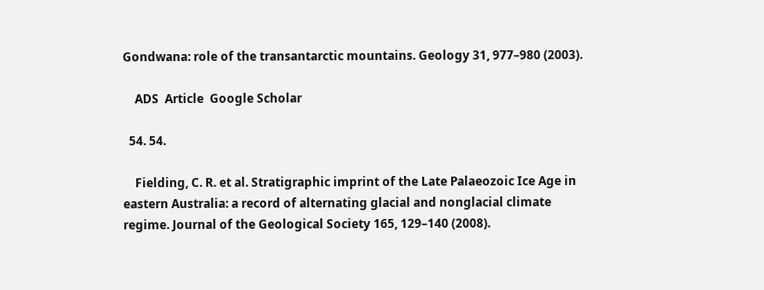Gondwana: role of the transantarctic mountains. Geology 31, 977–980 (2003).

    ADS  Article  Google Scholar

  54. 54.

    Fielding, C. R. et al. Stratigraphic imprint of the Late Palaeozoic Ice Age in eastern Australia: a record of alternating glacial and nonglacial climate regime. Journal of the Geological Society 165, 129–140 (2008).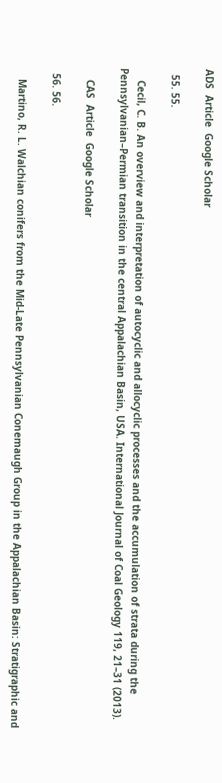ADS  Article  Google Scholar

  55. 55.

    Cecil, C. B. An overview and interpretation of autocyclic and allocyclic processes and the accumulation of strata during the Pennsylvanian–Permian transition in the central Appalachian Basin, USA. International Journal of Coal Geology 119, 21–31 (2013).

    CAS  Article  Google Scholar

  56. 56.

    Martino, R. L. Walchian conifers from the Mid-Late Pennsylvanian Conemaugh Group in the Appalachian Basin: Stratigraphic and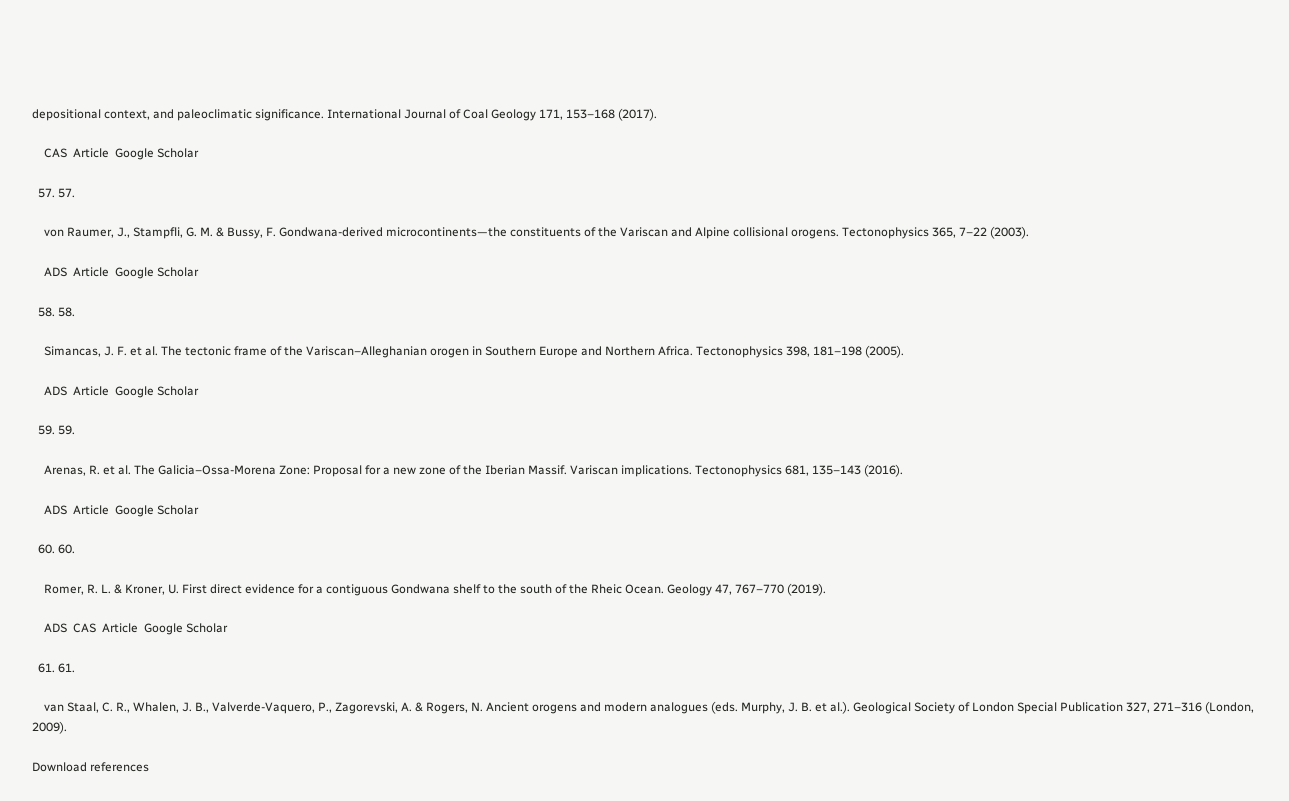depositional context, and paleoclimatic significance. International Journal of Coal Geology 171, 153–168 (2017).

    CAS  Article  Google Scholar

  57. 57.

    von Raumer, J., Stampfli, G. M. & Bussy, F. Gondwana-derived microcontinents—the constituents of the Variscan and Alpine collisional orogens. Tectonophysics 365, 7–22 (2003).

    ADS  Article  Google Scholar

  58. 58.

    Simancas, J. F. et al. The tectonic frame of the Variscan–Alleghanian orogen in Southern Europe and Northern Africa. Tectonophysics 398, 181–198 (2005).

    ADS  Article  Google Scholar

  59. 59.

    Arenas, R. et al. The Galicia–Ossa-Morena Zone: Proposal for a new zone of the Iberian Massif. Variscan implications. Tectonophysics 681, 135–143 (2016).

    ADS  Article  Google Scholar

  60. 60.

    Romer, R. L. & Kroner, U. First direct evidence for a contiguous Gondwana shelf to the south of the Rheic Ocean. Geology 47, 767–770 (2019).

    ADS  CAS  Article  Google Scholar

  61. 61.

    van Staal, C. R., Whalen, J. B., Valverde-Vaquero, P., Zagorevski, A. & Rogers, N. Ancient orogens and modern analogues (eds. Murphy, J. B. et al.). Geological Society of London Special Publication 327, 271–316 (London, 2009).

Download references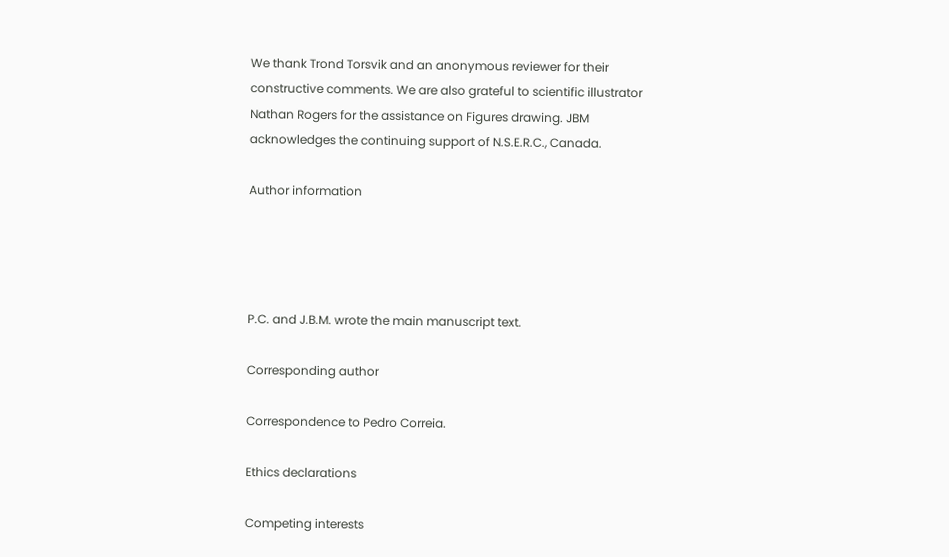We thank Trond Torsvik and an anonymous reviewer for their constructive comments. We are also grateful to scientific illustrator Nathan Rogers for the assistance on Figures drawing. JBM acknowledges the continuing support of N.S.E.R.C., Canada.

Author information




P.C. and J.B.M. wrote the main manuscript text.

Corresponding author

Correspondence to Pedro Correia.

Ethics declarations

Competing interests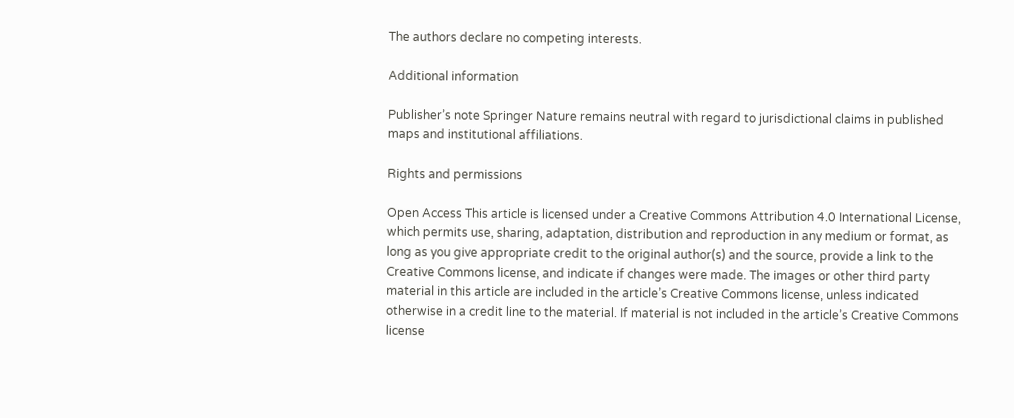The authors declare no competing interests.

Additional information

Publisher’s note Springer Nature remains neutral with regard to jurisdictional claims in published maps and institutional affiliations.

Rights and permissions

Open Access This article is licensed under a Creative Commons Attribution 4.0 International License, which permits use, sharing, adaptation, distribution and reproduction in any medium or format, as long as you give appropriate credit to the original author(s) and the source, provide a link to the Creative Commons license, and indicate if changes were made. The images or other third party material in this article are included in the article’s Creative Commons license, unless indicated otherwise in a credit line to the material. If material is not included in the article’s Creative Commons license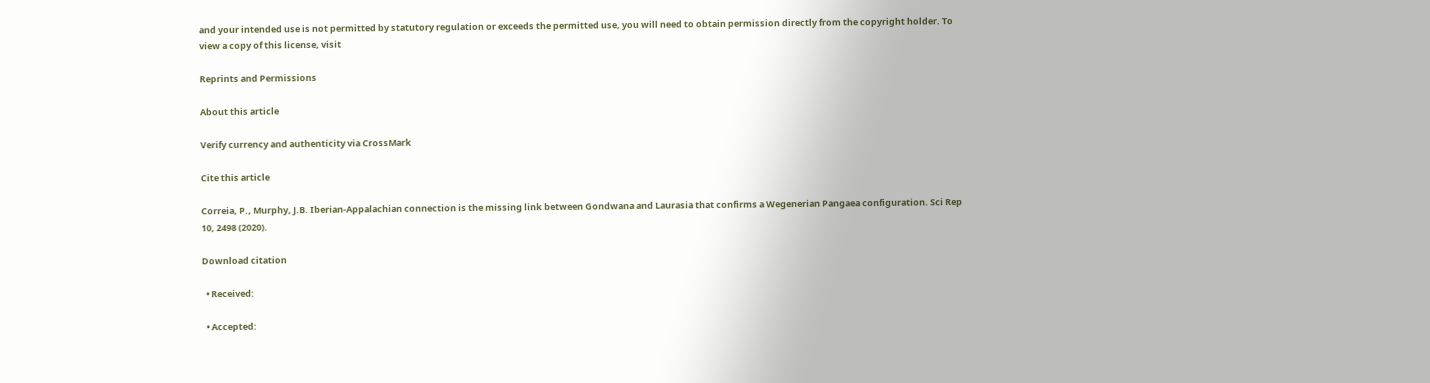and your intended use is not permitted by statutory regulation or exceeds the permitted use, you will need to obtain permission directly from the copyright holder. To view a copy of this license, visit

Reprints and Permissions

About this article

Verify currency and authenticity via CrossMark

Cite this article

Correia, P., Murphy, J.B. Iberian-Appalachian connection is the missing link between Gondwana and Laurasia that confirms a Wegenerian Pangaea configuration. Sci Rep 10, 2498 (2020).

Download citation

  • Received:

  • Accepted: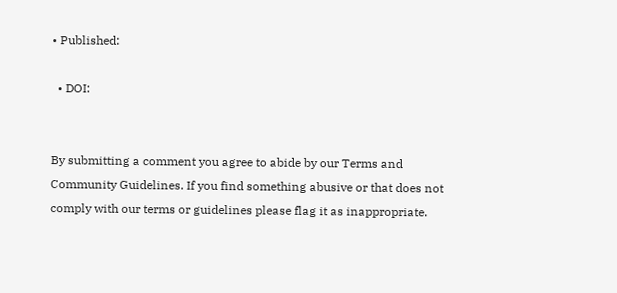• Published:

  • DOI:


By submitting a comment you agree to abide by our Terms and Community Guidelines. If you find something abusive or that does not comply with our terms or guidelines please flag it as inappropriate.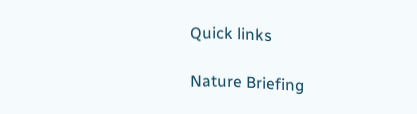Quick links

Nature Briefing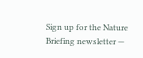Sign up for the Nature Briefing newsletter —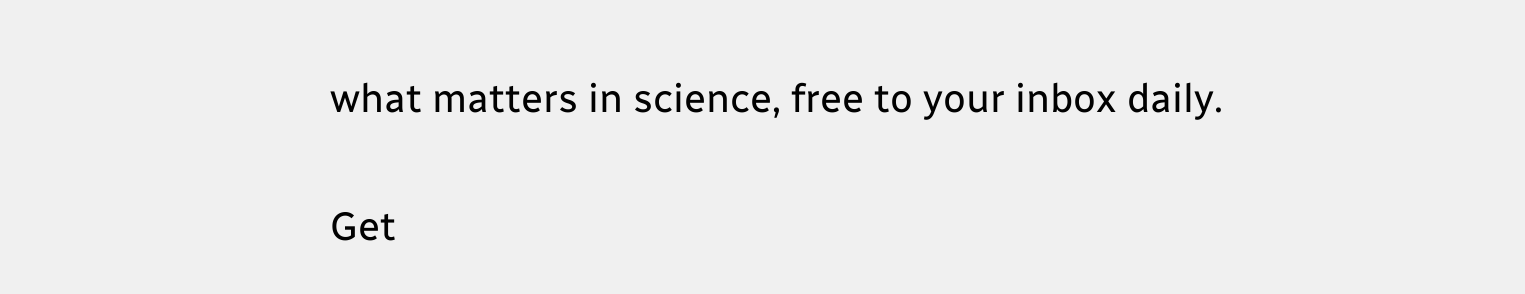what matters in science, free to your inbox daily.

Get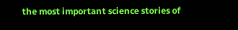the most important science stories of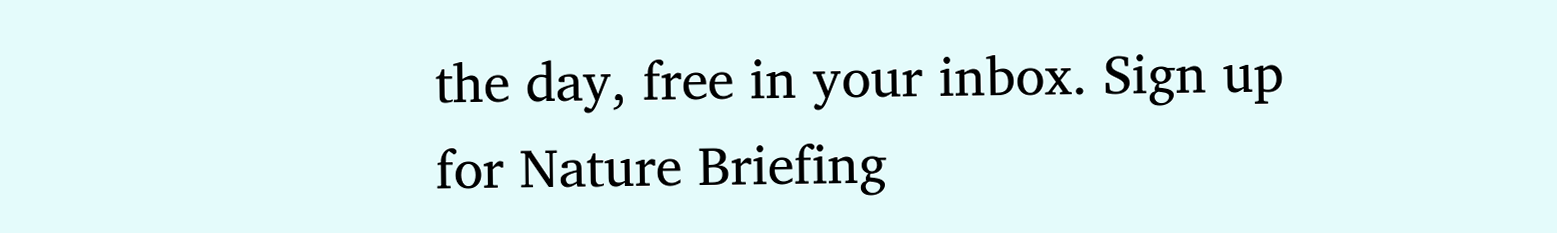the day, free in your inbox. Sign up for Nature Briefing